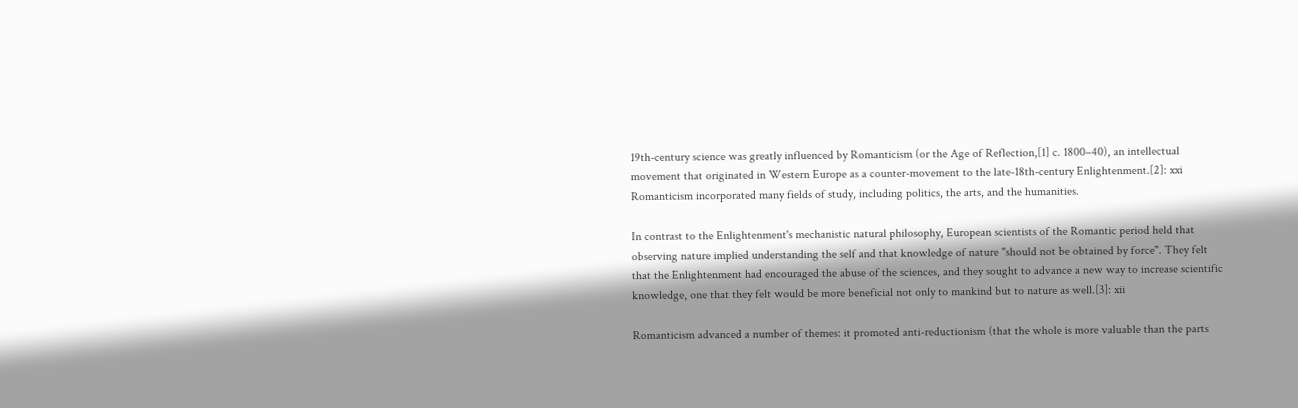19th-century science was greatly influenced by Romanticism (or the Age of Reflection,[1] c. 1800–40), an intellectual movement that originated in Western Europe as a counter-movement to the late-18th-century Enlightenment.[2]: xxi  Romanticism incorporated many fields of study, including politics, the arts, and the humanities.

In contrast to the Enlightenment's mechanistic natural philosophy, European scientists of the Romantic period held that observing nature implied understanding the self and that knowledge of nature "should not be obtained by force". They felt that the Enlightenment had encouraged the abuse of the sciences, and they sought to advance a new way to increase scientific knowledge, one that they felt would be more beneficial not only to mankind but to nature as well.[3]: xii

Romanticism advanced a number of themes: it promoted anti-reductionism (that the whole is more valuable than the parts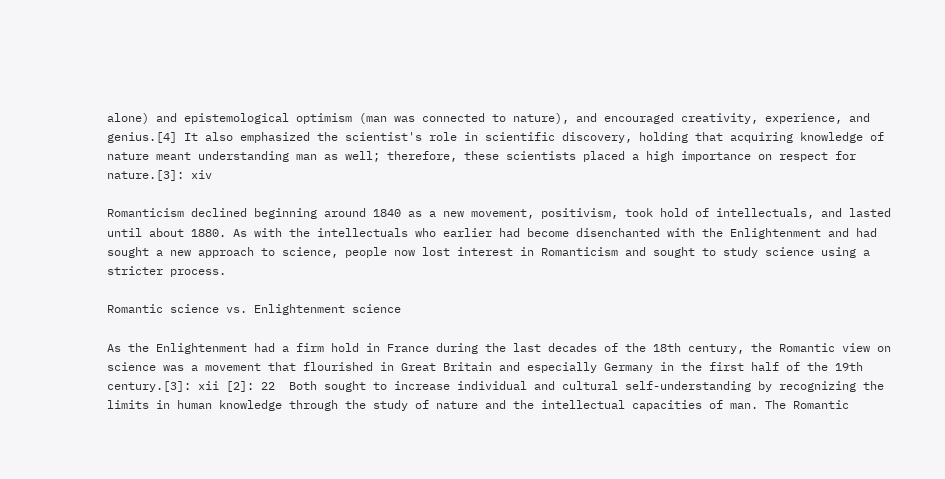alone) and epistemological optimism (man was connected to nature), and encouraged creativity, experience, and genius.[4] It also emphasized the scientist's role in scientific discovery, holding that acquiring knowledge of nature meant understanding man as well; therefore, these scientists placed a high importance on respect for nature.[3]: xiv

Romanticism declined beginning around 1840 as a new movement, positivism, took hold of intellectuals, and lasted until about 1880. As with the intellectuals who earlier had become disenchanted with the Enlightenment and had sought a new approach to science, people now lost interest in Romanticism and sought to study science using a stricter process.

Romantic science vs. Enlightenment science

As the Enlightenment had a firm hold in France during the last decades of the 18th century, the Romantic view on science was a movement that flourished in Great Britain and especially Germany in the first half of the 19th century.[3]: xii [2]: 22  Both sought to increase individual and cultural self-understanding by recognizing the limits in human knowledge through the study of nature and the intellectual capacities of man. The Romantic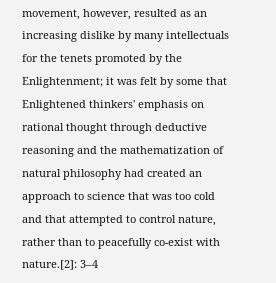movement, however, resulted as an increasing dislike by many intellectuals for the tenets promoted by the Enlightenment; it was felt by some that Enlightened thinkers' emphasis on rational thought through deductive reasoning and the mathematization of natural philosophy had created an approach to science that was too cold and that attempted to control nature, rather than to peacefully co-exist with nature.[2]: 3–4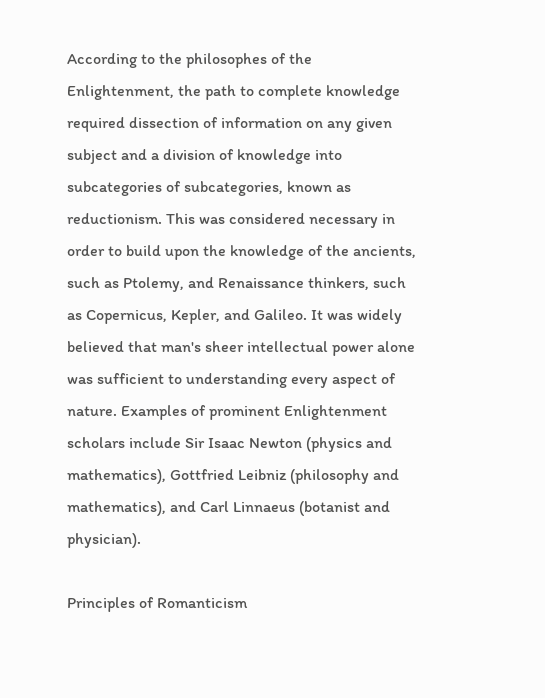According to the philosophes of the Enlightenment, the path to complete knowledge required dissection of information on any given subject and a division of knowledge into subcategories of subcategories, known as reductionism. This was considered necessary in order to build upon the knowledge of the ancients, such as Ptolemy, and Renaissance thinkers, such as Copernicus, Kepler, and Galileo. It was widely believed that man's sheer intellectual power alone was sufficient to understanding every aspect of nature. Examples of prominent Enlightenment scholars include Sir Isaac Newton (physics and mathematics), Gottfried Leibniz (philosophy and mathematics), and Carl Linnaeus (botanist and physician).

Principles of Romanticism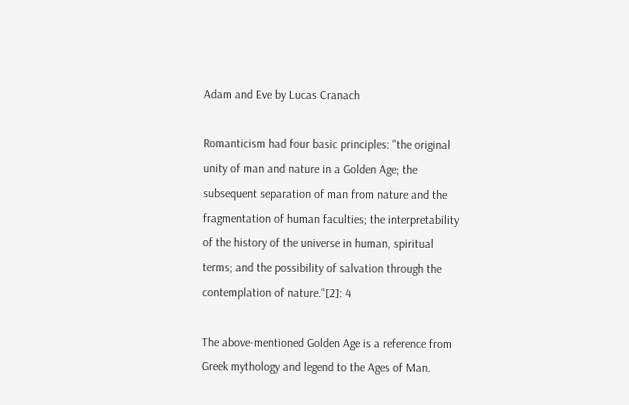Adam and Eve by Lucas Cranach

Romanticism had four basic principles: "the original unity of man and nature in a Golden Age; the subsequent separation of man from nature and the fragmentation of human faculties; the interpretability of the history of the universe in human, spiritual terms; and the possibility of salvation through the contemplation of nature."[2]: 4

The above-mentioned Golden Age is a reference from Greek mythology and legend to the Ages of Man.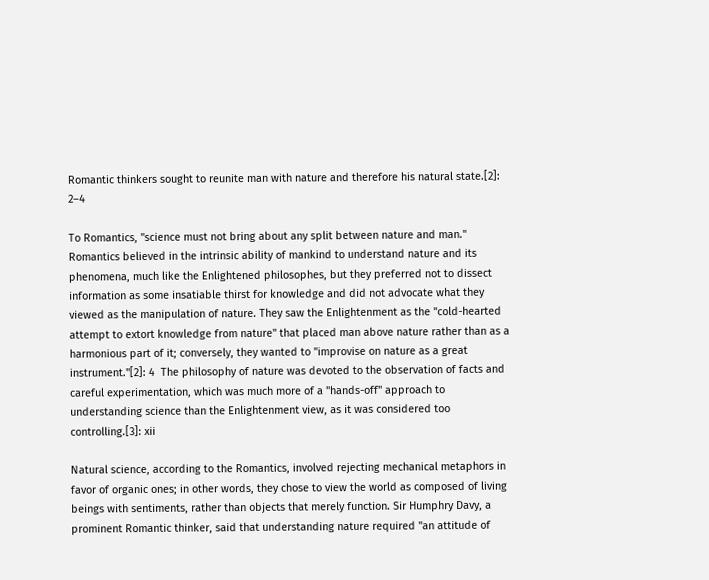Romantic thinkers sought to reunite man with nature and therefore his natural state.[2]: 2–4

To Romantics, "science must not bring about any split between nature and man." Romantics believed in the intrinsic ability of mankind to understand nature and its phenomena, much like the Enlightened philosophes, but they preferred not to dissect information as some insatiable thirst for knowledge and did not advocate what they viewed as the manipulation of nature. They saw the Enlightenment as the "cold-hearted attempt to extort knowledge from nature" that placed man above nature rather than as a harmonious part of it; conversely, they wanted to "improvise on nature as a great instrument."[2]: 4  The philosophy of nature was devoted to the observation of facts and careful experimentation, which was much more of a "hands-off" approach to understanding science than the Enlightenment view, as it was considered too controlling.[3]: xii

Natural science, according to the Romantics, involved rejecting mechanical metaphors in favor of organic ones; in other words, they chose to view the world as composed of living beings with sentiments, rather than objects that merely function. Sir Humphry Davy, a prominent Romantic thinker, said that understanding nature required "an attitude of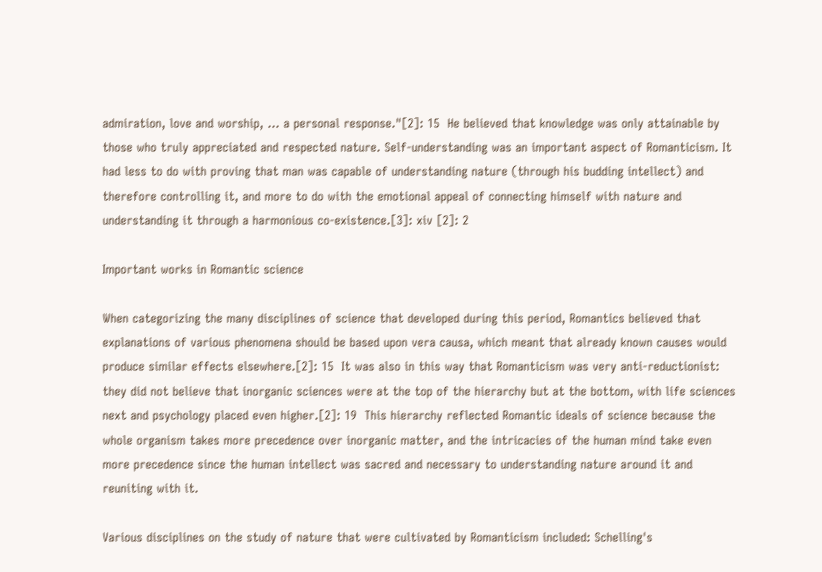admiration, love and worship, ... a personal response."[2]: 15  He believed that knowledge was only attainable by those who truly appreciated and respected nature. Self-understanding was an important aspect of Romanticism. It had less to do with proving that man was capable of understanding nature (through his budding intellect) and therefore controlling it, and more to do with the emotional appeal of connecting himself with nature and understanding it through a harmonious co-existence.[3]: xiv [2]: 2

Important works in Romantic science

When categorizing the many disciplines of science that developed during this period, Romantics believed that explanations of various phenomena should be based upon vera causa, which meant that already known causes would produce similar effects elsewhere.[2]: 15  It was also in this way that Romanticism was very anti-reductionist: they did not believe that inorganic sciences were at the top of the hierarchy but at the bottom, with life sciences next and psychology placed even higher.[2]: 19  This hierarchy reflected Romantic ideals of science because the whole organism takes more precedence over inorganic matter, and the intricacies of the human mind take even more precedence since the human intellect was sacred and necessary to understanding nature around it and reuniting with it.

Various disciplines on the study of nature that were cultivated by Romanticism included: Schelling's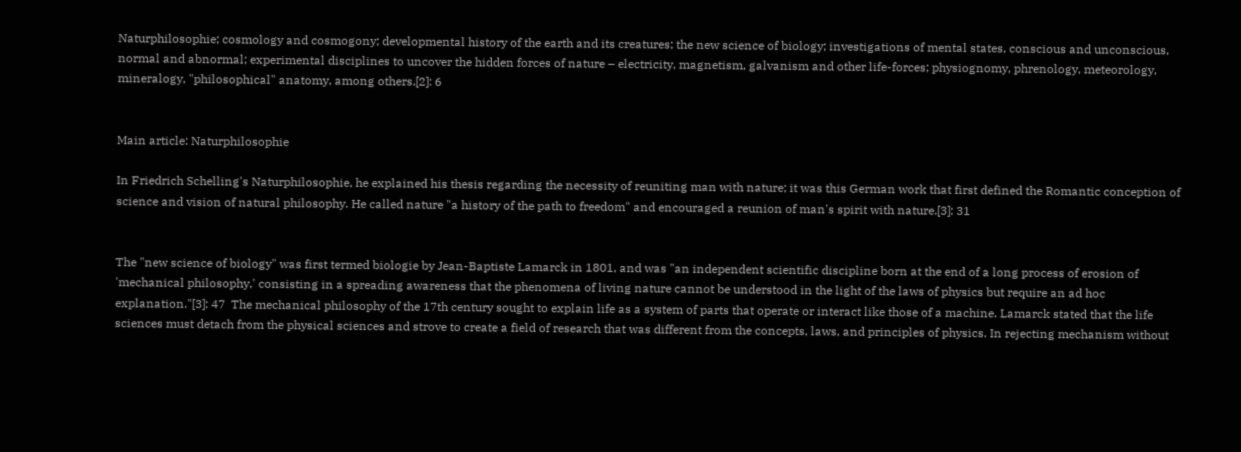Naturphilosophie; cosmology and cosmogony; developmental history of the earth and its creatures; the new science of biology; investigations of mental states, conscious and unconscious, normal and abnormal; experimental disciplines to uncover the hidden forces of nature – electricity, magnetism, galvanism and other life-forces; physiognomy, phrenology, meteorology, mineralogy, "philosophical" anatomy, among others.[2]: 6


Main article: Naturphilosophie

In Friedrich Schelling's Naturphilosophie, he explained his thesis regarding the necessity of reuniting man with nature; it was this German work that first defined the Romantic conception of science and vision of natural philosophy. He called nature "a history of the path to freedom" and encouraged a reunion of man's spirit with nature.[3]: 31


The "new science of biology" was first termed biologie by Jean-Baptiste Lamarck in 1801, and was "an independent scientific discipline born at the end of a long process of erosion of 'mechanical philosophy,' consisting in a spreading awareness that the phenomena of living nature cannot be understood in the light of the laws of physics but require an ad hoc explanation."[3]: 47  The mechanical philosophy of the 17th century sought to explain life as a system of parts that operate or interact like those of a machine. Lamarck stated that the life sciences must detach from the physical sciences and strove to create a field of research that was different from the concepts, laws, and principles of physics. In rejecting mechanism without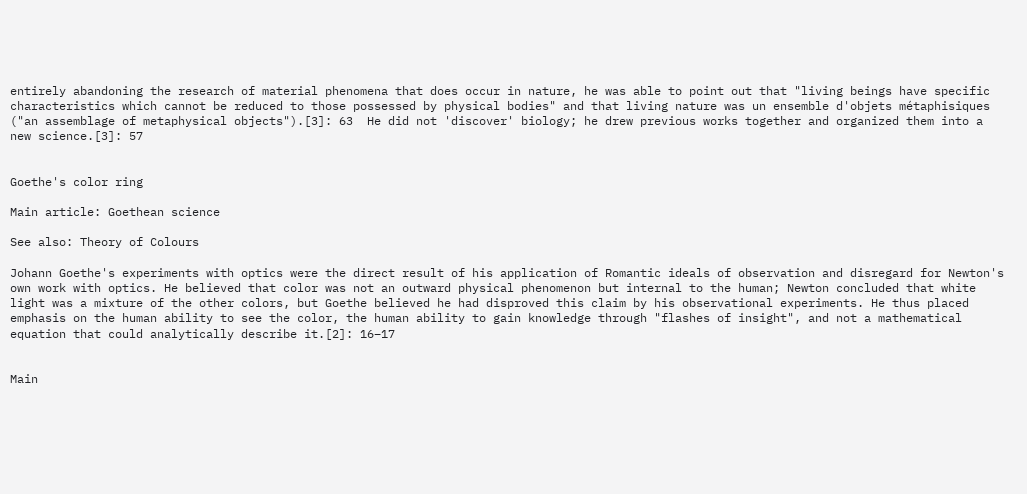entirely abandoning the research of material phenomena that does occur in nature, he was able to point out that "living beings have specific characteristics which cannot be reduced to those possessed by physical bodies" and that living nature was un ensemble d'objets métaphisiques ("an assemblage of metaphysical objects").[3]: 63  He did not 'discover' biology; he drew previous works together and organized them into a new science.[3]: 57


Goethe's color ring

Main article: Goethean science

See also: Theory of Colours

Johann Goethe's experiments with optics were the direct result of his application of Romantic ideals of observation and disregard for Newton's own work with optics. He believed that color was not an outward physical phenomenon but internal to the human; Newton concluded that white light was a mixture of the other colors, but Goethe believed he had disproved this claim by his observational experiments. He thus placed emphasis on the human ability to see the color, the human ability to gain knowledge through "flashes of insight", and not a mathematical equation that could analytically describe it.[2]: 16–17


Main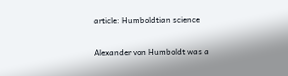article: Humboldtian science

Alexander von Humboldt was a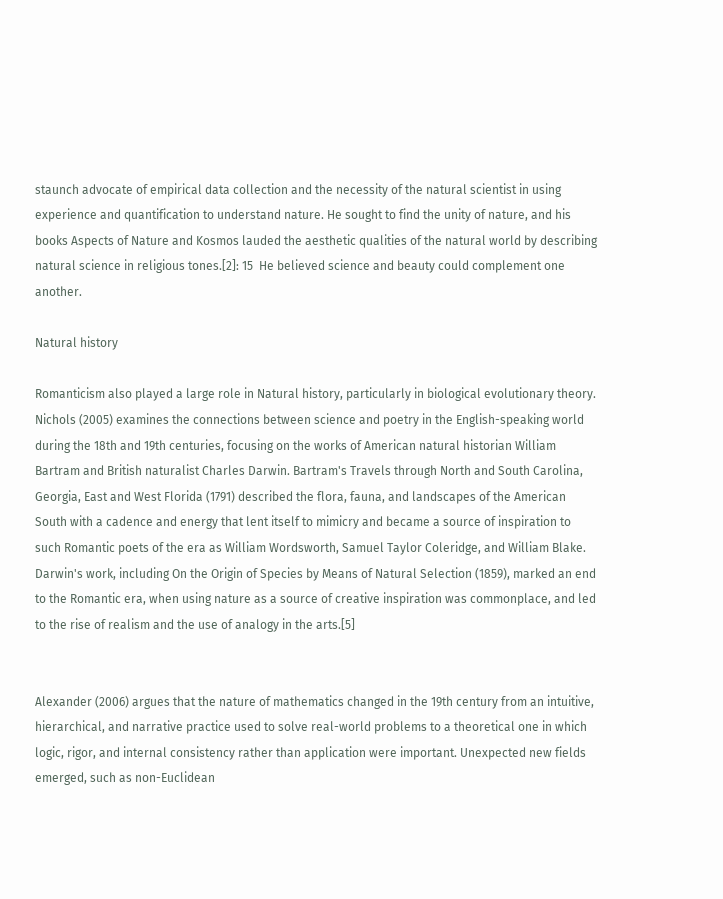staunch advocate of empirical data collection and the necessity of the natural scientist in using experience and quantification to understand nature. He sought to find the unity of nature, and his books Aspects of Nature and Kosmos lauded the aesthetic qualities of the natural world by describing natural science in religious tones.[2]: 15  He believed science and beauty could complement one another.

Natural history

Romanticism also played a large role in Natural history, particularly in biological evolutionary theory. Nichols (2005) examines the connections between science and poetry in the English-speaking world during the 18th and 19th centuries, focusing on the works of American natural historian William Bartram and British naturalist Charles Darwin. Bartram's Travels through North and South Carolina, Georgia, East and West Florida (1791) described the flora, fauna, and landscapes of the American South with a cadence and energy that lent itself to mimicry and became a source of inspiration to such Romantic poets of the era as William Wordsworth, Samuel Taylor Coleridge, and William Blake. Darwin's work, including On the Origin of Species by Means of Natural Selection (1859), marked an end to the Romantic era, when using nature as a source of creative inspiration was commonplace, and led to the rise of realism and the use of analogy in the arts.[5]


Alexander (2006) argues that the nature of mathematics changed in the 19th century from an intuitive, hierarchical, and narrative practice used to solve real-world problems to a theoretical one in which logic, rigor, and internal consistency rather than application were important. Unexpected new fields emerged, such as non-Euclidean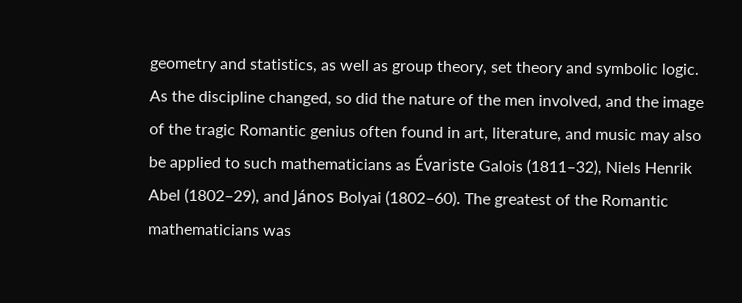geometry and statistics, as well as group theory, set theory and symbolic logic. As the discipline changed, so did the nature of the men involved, and the image of the tragic Romantic genius often found in art, literature, and music may also be applied to such mathematicians as Évariste Galois (1811–32), Niels Henrik Abel (1802–29), and János Bolyai (1802–60). The greatest of the Romantic mathematicians was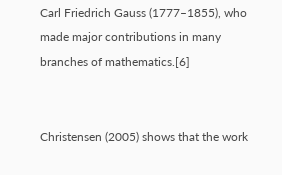Carl Friedrich Gauss (1777–1855), who made major contributions in many branches of mathematics.[6]


Christensen (2005) shows that the work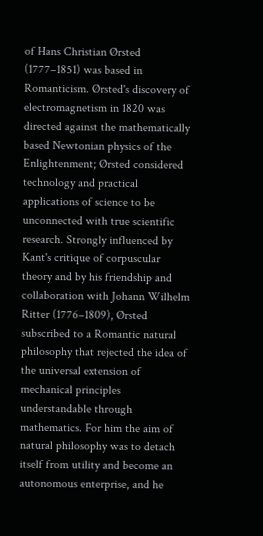of Hans Christian Ørsted (1777–1851) was based in Romanticism. Ørsted's discovery of electromagnetism in 1820 was directed against the mathematically based Newtonian physics of the Enlightenment; Ørsted considered technology and practical applications of science to be unconnected with true scientific research. Strongly influenced by Kant's critique of corpuscular theory and by his friendship and collaboration with Johann Wilhelm Ritter (1776–1809), Ørsted subscribed to a Romantic natural philosophy that rejected the idea of the universal extension of mechanical principles understandable through mathematics. For him the aim of natural philosophy was to detach itself from utility and become an autonomous enterprise, and he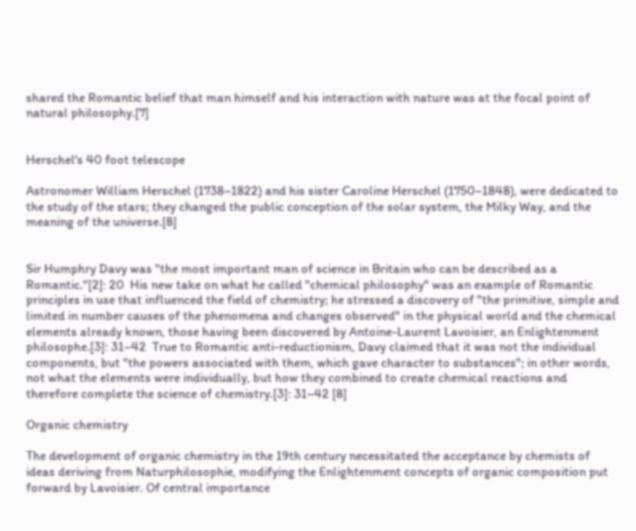shared the Romantic belief that man himself and his interaction with nature was at the focal point of natural philosophy.[7]


Herschel's 40 foot telescope

Astronomer William Herschel (1738–1822) and his sister Caroline Herschel (1750–1848), were dedicated to the study of the stars; they changed the public conception of the solar system, the Milky Way, and the meaning of the universe.[8]


Sir Humphry Davy was "the most important man of science in Britain who can be described as a Romantic."[2]: 20  His new take on what he called "chemical philosophy" was an example of Romantic principles in use that influenced the field of chemistry; he stressed a discovery of "the primitive, simple and limited in number causes of the phenomena and changes observed" in the physical world and the chemical elements already known, those having been discovered by Antoine-Laurent Lavoisier, an Enlightenment philosophe.[3]: 31–42  True to Romantic anti-reductionism, Davy claimed that it was not the individual components, but "the powers associated with them, which gave character to substances"; in other words, not what the elements were individually, but how they combined to create chemical reactions and therefore complete the science of chemistry.[3]: 31–42 [8]

Organic chemistry

The development of organic chemistry in the 19th century necessitated the acceptance by chemists of ideas deriving from Naturphilosophie, modifying the Enlightenment concepts of organic composition put forward by Lavoisier. Of central importance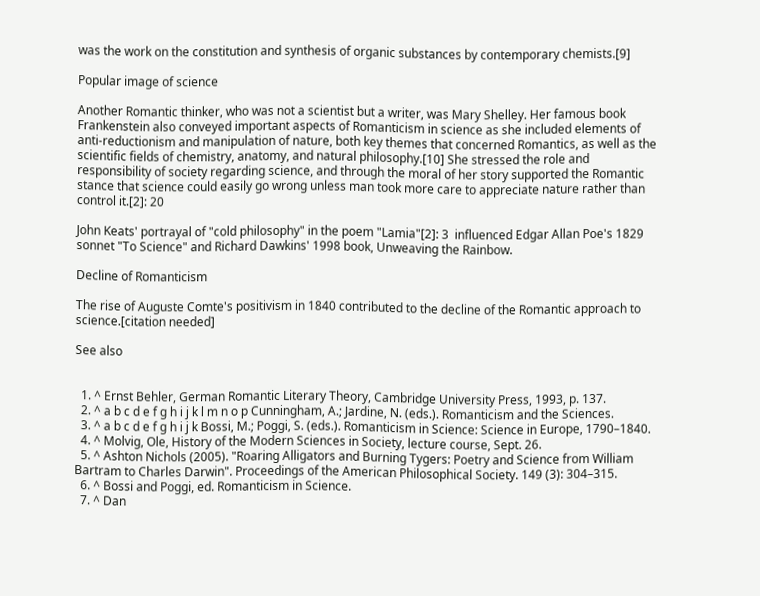was the work on the constitution and synthesis of organic substances by contemporary chemists.[9]

Popular image of science

Another Romantic thinker, who was not a scientist but a writer, was Mary Shelley. Her famous book Frankenstein also conveyed important aspects of Romanticism in science as she included elements of anti-reductionism and manipulation of nature, both key themes that concerned Romantics, as well as the scientific fields of chemistry, anatomy, and natural philosophy.[10] She stressed the role and responsibility of society regarding science, and through the moral of her story supported the Romantic stance that science could easily go wrong unless man took more care to appreciate nature rather than control it.[2]: 20

John Keats' portrayal of "cold philosophy" in the poem "Lamia"[2]: 3  influenced Edgar Allan Poe's 1829 sonnet "To Science" and Richard Dawkins' 1998 book, Unweaving the Rainbow.

Decline of Romanticism

The rise of Auguste Comte's positivism in 1840 contributed to the decline of the Romantic approach to science.[citation needed]

See also


  1. ^ Ernst Behler, German Romantic Literary Theory, Cambridge University Press, 1993, p. 137.
  2. ^ a b c d e f g h i j k l m n o p Cunningham, A.; Jardine, N. (eds.). Romanticism and the Sciences.
  3. ^ a b c d e f g h i j k Bossi, M.; Poggi, S. (eds.). Romanticism in Science: Science in Europe, 1790–1840.
  4. ^ Molvig, Ole, History of the Modern Sciences in Society, lecture course, Sept. 26.
  5. ^ Ashton Nichols (2005). "Roaring Alligators and Burning Tygers: Poetry and Science from William Bartram to Charles Darwin". Proceedings of the American Philosophical Society. 149 (3): 304–315.
  6. ^ Bossi and Poggi, ed. Romanticism in Science.
  7. ^ Dan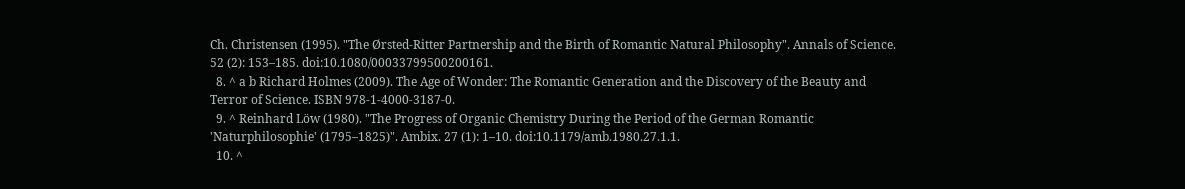Ch. Christensen (1995). "The Ørsted-Ritter Partnership and the Birth of Romantic Natural Philosophy". Annals of Science. 52 (2): 153–185. doi:10.1080/00033799500200161.
  8. ^ a b Richard Holmes (2009). The Age of Wonder: The Romantic Generation and the Discovery of the Beauty and Terror of Science. ISBN 978-1-4000-3187-0.
  9. ^ Reinhard Löw (1980). "The Progress of Organic Chemistry During the Period of the German Romantic 'Naturphilosophie' (1795–1825)". Ambix. 27 (1): 1–10. doi:10.1179/amb.1980.27.1.1.
  10. ^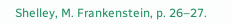Shelley, M. Frankenstein, p. 26–27.